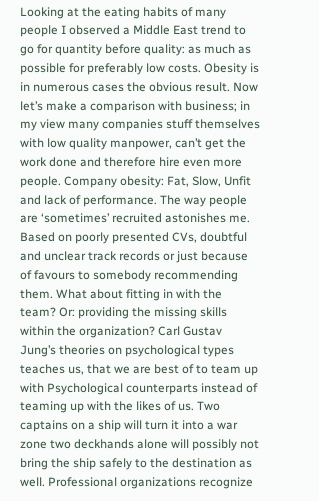Looking at the eating habits of many people I observed a Middle East trend to go for quantity before quality: as much as possible for preferably low costs. Obesity is in numerous cases the obvious result. Now let’s make a comparison with business; in my view many companies stuff themselves with low quality manpower, can’t get the work done and therefore hire even more people. Company obesity: Fat, Slow, Unfit and lack of performance. The way people are ‘sometimes’ recruited astonishes me. Based on poorly presented CVs, doubtful and unclear track records or just because of favours to somebody recommending them. What about fitting in with the team? Or: providing the missing skills within the organization? Carl Gustav Jung’s theories on psychological types teaches us, that we are best of to team up with Psychological counterparts instead of teaming up with the likes of us. Two captains on a ship will turn it into a war zone two deckhands alone will possibly not bring the ship safely to the destination as well. Professional organizations recognize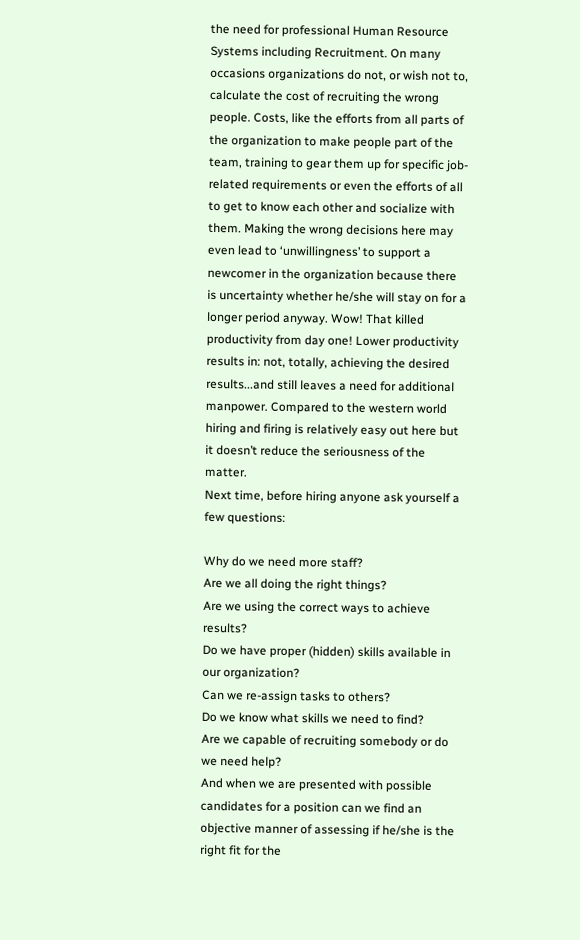the need for professional Human Resource Systems including Recruitment. On many occasions organizations do not, or wish not to, calculate the cost of recruiting the wrong people. Costs, like the efforts from all parts of the organization to make people part of the team, training to gear them up for specific job-related requirements or even the efforts of all to get to know each other and socialize with them. Making the wrong decisions here may even lead to ‘unwillingness’ to support a newcomer in the organization because there is uncertainty whether he/she will stay on for a longer period anyway. Wow! That killed productivity from day one! Lower productivity results in: not, totally, achieving the desired results...and still leaves a need for additional manpower. Compared to the western world hiring and firing is relatively easy out here but it doesn’t reduce the seriousness of the matter.
Next time, before hiring anyone ask yourself a few questions:

Why do we need more staff?
Are we all doing the right things?
Are we using the correct ways to achieve results?
Do we have proper (hidden) skills available in our organization?
Can we re-assign tasks to others?
Do we know what skills we need to find?
Are we capable of recruiting somebody or do we need help?
And when we are presented with possible candidates for a position can we find an objective manner of assessing if he/she is the right fit for the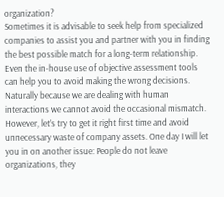organization?
Sometimes it is advisable to seek help from specialized companies to assist you and partner with you in finding the best possible match for a long-term relationship. Even the in-house use of objective assessment tools can help you to avoid making the wrong decisions. Naturally because we are dealing with human interactions we cannot avoid the occasional mismatch. However, let’s try to get it right first time and avoid unnecessary waste of company assets. One day I will let you in on another issue: People do not leave organizations, they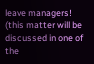leave managers! (this matter will be discussed in one of the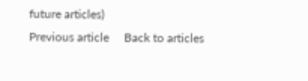future articles)
Previous article     Back to articles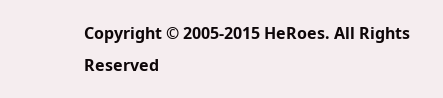Copyright © 2005-2015 HeRoes. All Rights Reserved